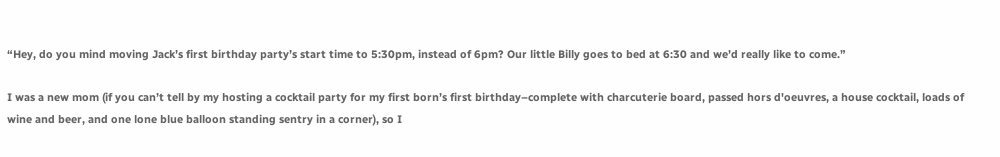“Hey, do you mind moving Jack’s first birthday party’s start time to 5:30pm, instead of 6pm? Our little Billy goes to bed at 6:30 and we’d really like to come.”

I was a new mom (if you can’t tell by my hosting a cocktail party for my first born’s first birthday–complete with charcuterie board, passed hors d'oeuvres, a house cocktail, loads of wine and beer, and one lone blue balloon standing sentry in a corner), so I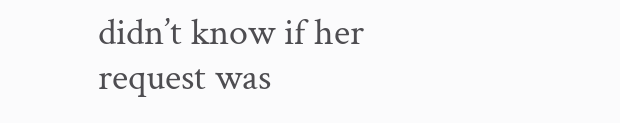didn’t know if her request was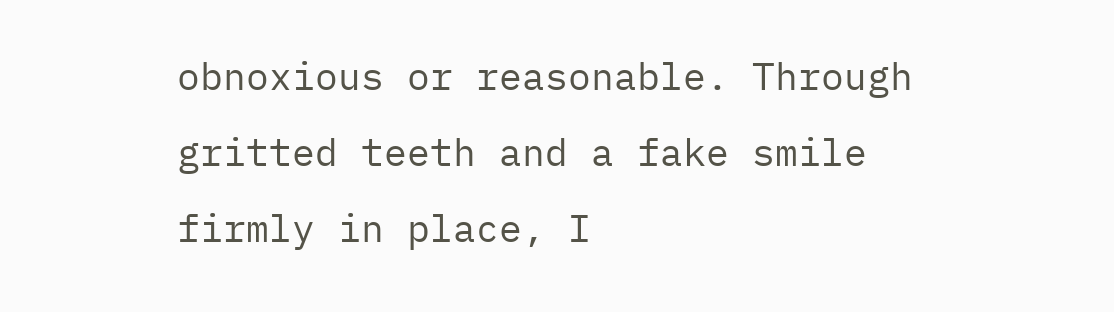obnoxious or reasonable. Through gritted teeth and a fake smile firmly in place, I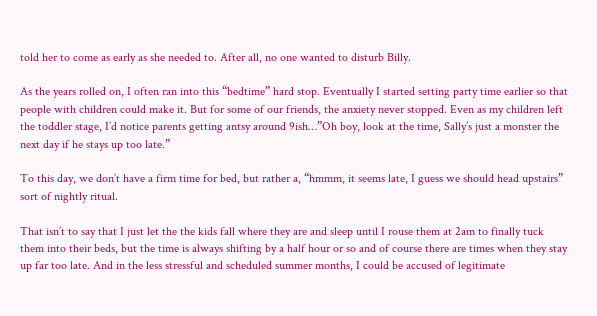told her to come as early as she needed to. After all, no one wanted to disturb Billy.

As the years rolled on, I often ran into this “bedtime” hard stop. Eventually I started setting party time earlier so that people with children could make it. But for some of our friends, the anxiety never stopped. Even as my children left the toddler stage, I’d notice parents getting antsy around 9ish…”Oh boy, look at the time, Sally’s just a monster the next day if he stays up too late.”

To this day, we don’t have a firm time for bed, but rather a, “hmmm, it seems late, I guess we should head upstairs” sort of nightly ritual.

That isn’t to say that I just let the the kids fall where they are and sleep until I rouse them at 2am to finally tuck them into their beds, but the time is always shifting by a half hour or so and of course there are times when they stay up far too late. And in the less stressful and scheduled summer months, I could be accused of legitimate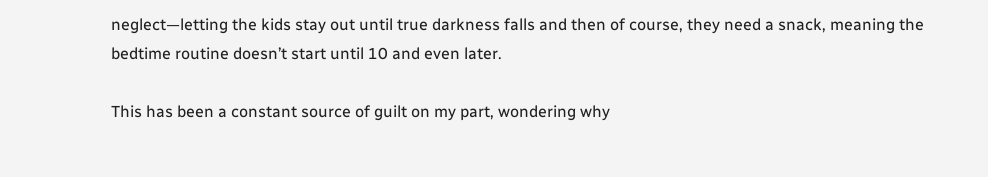neglect—letting the kids stay out until true darkness falls and then of course, they need a snack, meaning the bedtime routine doesn’t start until 10 and even later.

This has been a constant source of guilt on my part, wondering why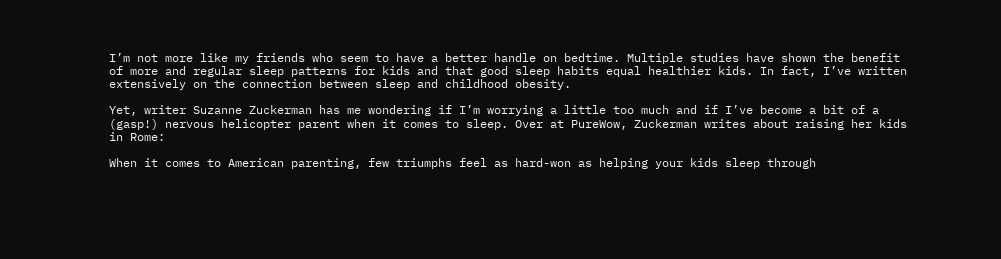I’m not more like my friends who seem to have a better handle on bedtime. Multiple studies have shown the benefit of more and regular sleep patterns for kids and that good sleep habits equal healthier kids. In fact, I’ve written extensively on the connection between sleep and childhood obesity.

Yet, writer Suzanne Zuckerman has me wondering if I’m worrying a little too much and if I’ve become a bit of a (gasp!) nervous helicopter parent when it comes to sleep. Over at PureWow, Zuckerman writes about raising her kids in Rome:

When it comes to American parenting, few triumphs feel as hard-won as helping your kids sleep through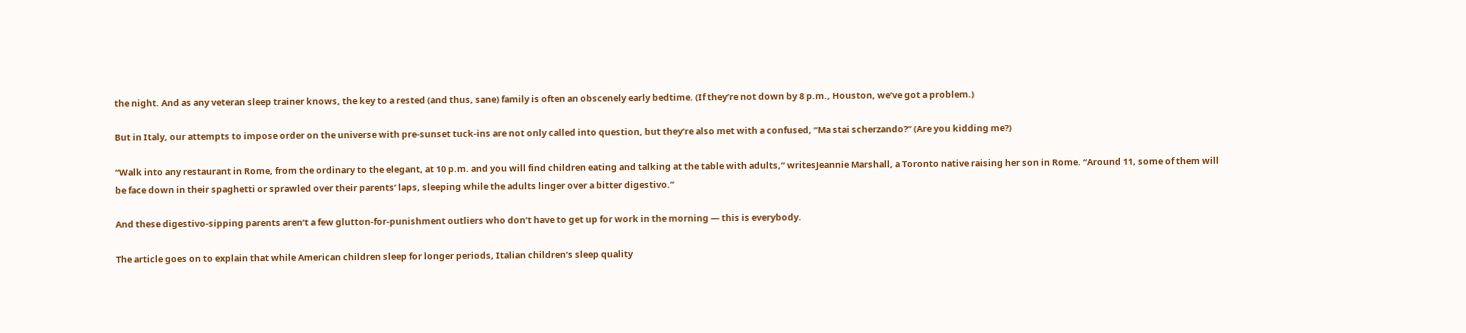the night. And as any veteran sleep trainer knows, the key to a rested (and thus, sane) family is often an obscenely early bedtime. (If they’re not down by 8 p.m., Houston, we’ve got a problem.)

But in Italy, our attempts to impose order on the universe with pre-sunset tuck-ins are not only called into question, but they’re also met with a confused, “Ma stai scherzando?” (Are you kidding me?)

“Walk into any restaurant in Rome, from the ordinary to the elegant, at 10 p.m. and you will find children eating and talking at the table with adults,” writesJeannie Marshall, a Toronto native raising her son in Rome. “Around 11, some of them will be face down in their spaghetti or sprawled over their parents’ laps, sleeping while the adults linger over a bitter digestivo.”

And these digestivo-sipping parents aren’t a few glutton-for-punishment outliers who don’t have to get up for work in the morning — this is everybody.

The article goes on to explain that while American children sleep for longer periods, Italian children’s sleep quality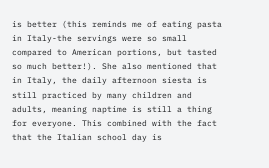is better (this reminds me of eating pasta in Italy-the servings were so small compared to American portions, but tasted so much better!). She also mentioned that in Italy, the daily afternoon siesta is still practiced by many children and adults, meaning naptime is still a thing for everyone. This combined with the fact that the Italian school day is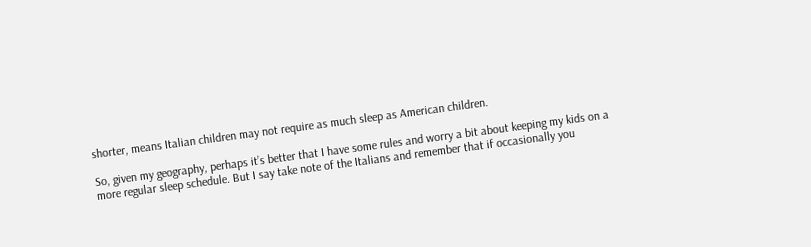shorter, means Italian children may not require as much sleep as American children.

So, given my geography, perhaps it’s better that I have some rules and worry a bit about keeping my kids on a more regular sleep schedule. But I say take note of the Italians and remember that if occasionally you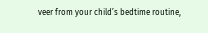veer from your child’s bedtime routine,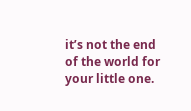it’s not the end of the world for your little one.